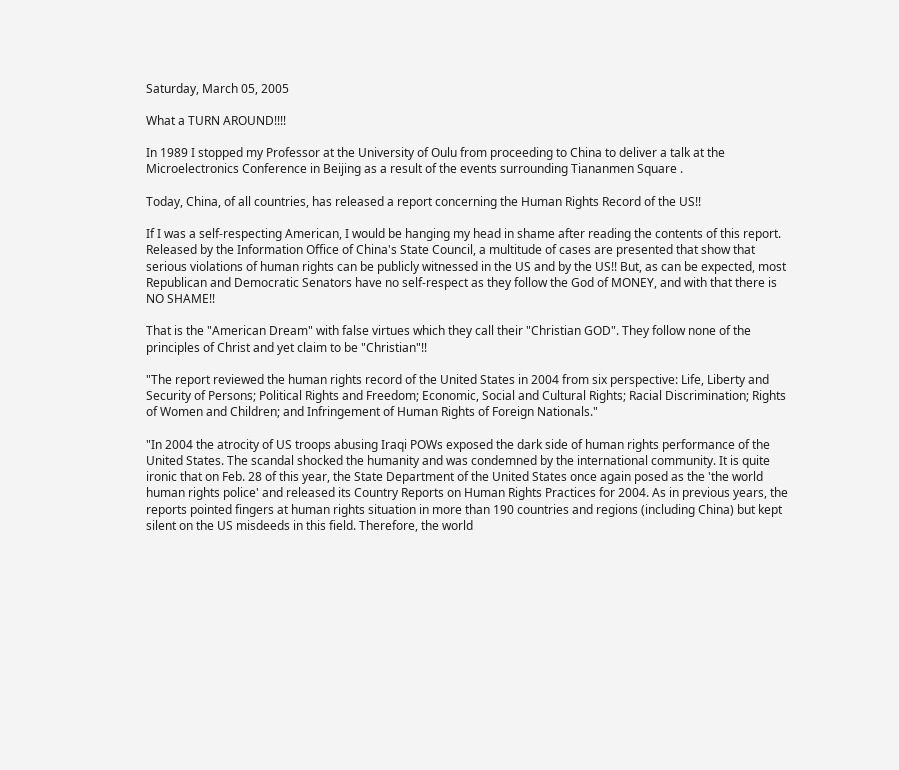Saturday, March 05, 2005

What a TURN AROUND!!!!

In 1989 I stopped my Professor at the University of Oulu from proceeding to China to deliver a talk at the Microelectronics Conference in Beijing as a result of the events surrounding Tiananmen Square .

Today, China, of all countries, has released a report concerning the Human Rights Record of the US!!

If I was a self-respecting American, I would be hanging my head in shame after reading the contents of this report. Released by the Information Office of China's State Council, a multitude of cases are presented that show that serious violations of human rights can be publicly witnessed in the US and by the US!! But, as can be expected, most Republican and Democratic Senators have no self-respect as they follow the God of MONEY, and with that there is NO SHAME!!

That is the "American Dream" with false virtues which they call their "Christian GOD". They follow none of the principles of Christ and yet claim to be "Christian"!!

"The report reviewed the human rights record of the United States in 2004 from six perspective: Life, Liberty and Security of Persons; Political Rights and Freedom; Economic, Social and Cultural Rights; Racial Discrimination; Rights of Women and Children; and Infringement of Human Rights of Foreign Nationals."

"In 2004 the atrocity of US troops abusing Iraqi POWs exposed the dark side of human rights performance of the United States. The scandal shocked the humanity and was condemned by the international community. It is quite ironic that on Feb. 28 of this year, the State Department of the United States once again posed as the 'the world human rights police' and released its Country Reports on Human Rights Practices for 2004. As in previous years, the reports pointed fingers at human rights situation in more than 190 countries and regions (including China) but kept silent on the US misdeeds in this field. Therefore, the world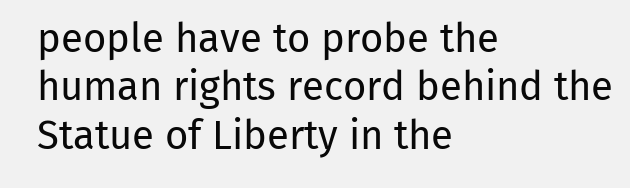people have to probe the human rights record behind the Statue of Liberty in the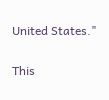United States."

This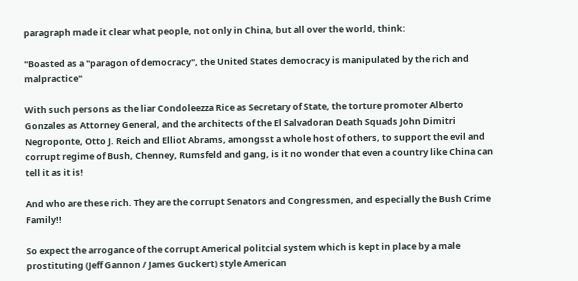paragraph made it clear what people, not only in China, but all over the world, think:

"Boasted as a "paragon of democracy", the United States democracy is manipulated by the rich and malpractice"

With such persons as the liar Condoleezza Rice as Secretary of State, the torture promoter Alberto Gonzales as Attorney General, and the architects of the El Salvadoran Death Squads John Dimitri Negroponte, Otto J. Reich and Elliot Abrams, amongsst a whole host of others, to support the evil and corrupt regime of Bush, Chenney, Rumsfeld and gang, is it no wonder that even a country like China can tell it as it is!

And who are these rich. They are the corrupt Senators and Congressmen, and especially the Bush Crime Family!!

So expect the arrogance of the corrupt Americal politcial system which is kept in place by a male prostituting (Jeff Gannon / James Guckert) style American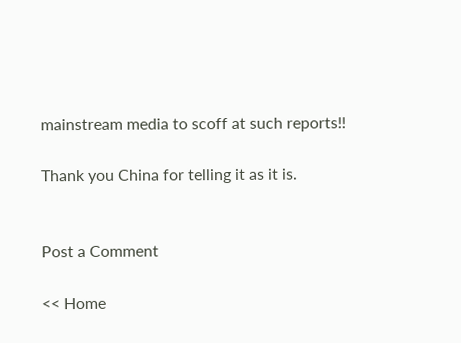mainstream media to scoff at such reports!!

Thank you China for telling it as it is.


Post a Comment

<< Home